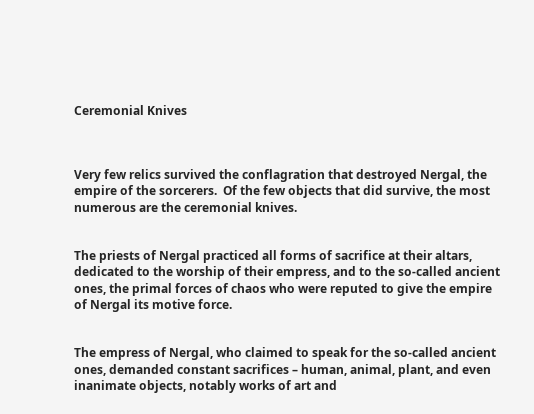Ceremonial Knives



Very few relics survived the conflagration that destroyed Nergal, the empire of the sorcerers.  Of the few objects that did survive, the most numerous are the ceremonial knives.


The priests of Nergal practiced all forms of sacrifice at their altars, dedicated to the worship of their empress, and to the so-called ancient ones, the primal forces of chaos who were reputed to give the empire of Nergal its motive force.


The empress of Nergal, who claimed to speak for the so-called ancient ones, demanded constant sacrifices – human, animal, plant, and even inanimate objects, notably works of art and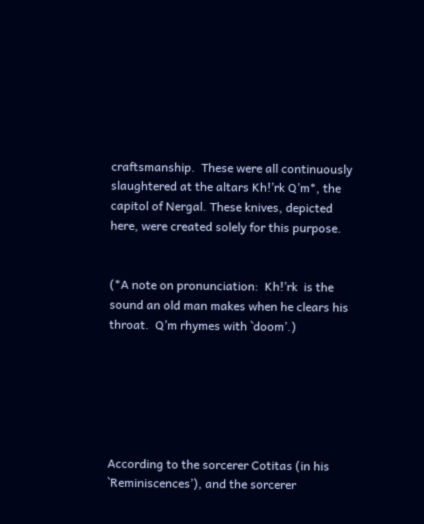craftsmanship.  These were all continuously slaughtered at the altars Kh!’rk Q’m*, the capitol of Nergal. These knives, depicted here, were created solely for this purpose.


(*A note on pronunciation:  Kh!’rk  is the sound an old man makes when he clears his throat.  Q’m rhymes with `doom’.)






According to the sorcerer Cotitas (in his `Reminiscences’), and the sorcerer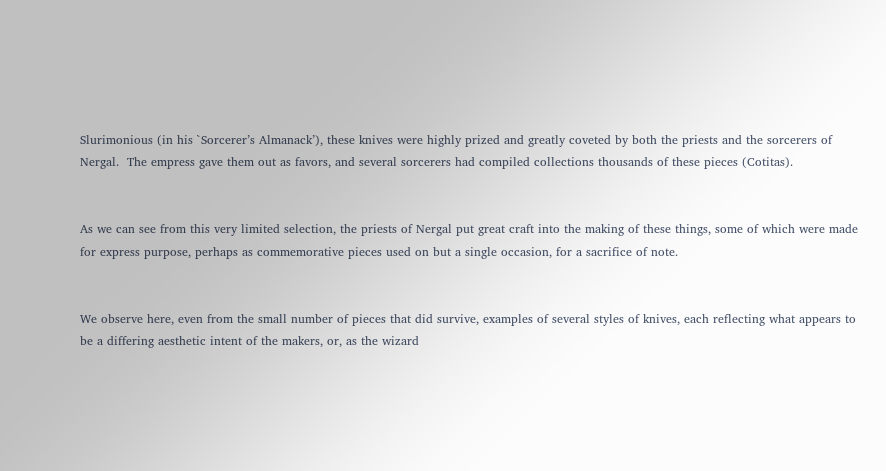Slurimonious (in his `Sorcerer’s Almanack’), these knives were highly prized and greatly coveted by both the priests and the sorcerers of Nergal.  The empress gave them out as favors, and several sorcerers had compiled collections thousands of these pieces (Cotitas).


As we can see from this very limited selection, the priests of Nergal put great craft into the making of these things, some of which were made for express purpose, perhaps as commemorative pieces used on but a single occasion, for a sacrifice of note.


We observe here, even from the small number of pieces that did survive, examples of several styles of knives, each reflecting what appears to be a differing aesthetic intent of the makers, or, as the wizard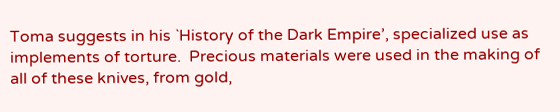Toma suggests in his `History of the Dark Empire’, specialized use as implements of torture.  Precious materials were used in the making of all of these knives, from gold,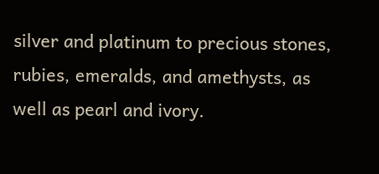silver and platinum to precious stones, rubies, emeralds, and amethysts, as well as pearl and ivory.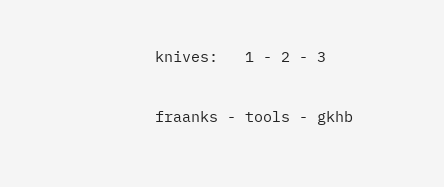knives:   1 - 2 - 3

fraanks - tools - gkhb